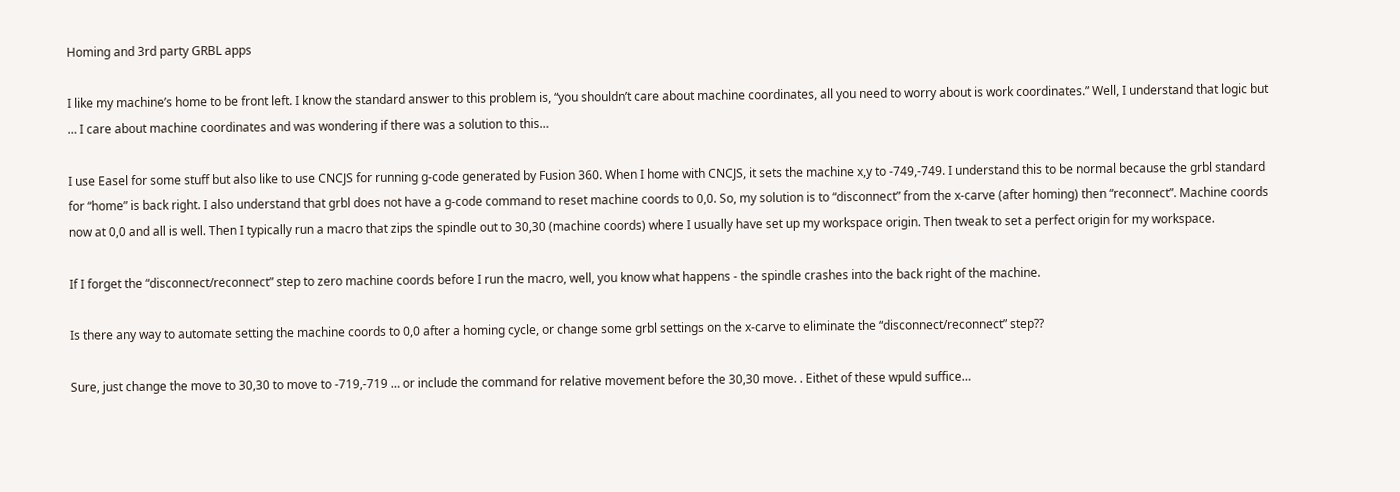Homing and 3rd party GRBL apps

I like my machine’s home to be front left. I know the standard answer to this problem is, “you shouldn’t care about machine coordinates, all you need to worry about is work coordinates.” Well, I understand that logic but … I care about machine coordinates and was wondering if there was a solution to this…

I use Easel for some stuff but also like to use CNCJS for running g-code generated by Fusion 360. When I home with CNCJS, it sets the machine x,y to -749,-749. I understand this to be normal because the grbl standard for “home” is back right. I also understand that grbl does not have a g-code command to reset machine coords to 0,0. So, my solution is to “disconnect” from the x-carve (after homing) then “reconnect”. Machine coords now at 0,0 and all is well. Then I typically run a macro that zips the spindle out to 30,30 (machine coords) where I usually have set up my workspace origin. Then tweak to set a perfect origin for my workspace.

If I forget the “disconnect/reconnect” step to zero machine coords before I run the macro, well, you know what happens - the spindle crashes into the back right of the machine.

Is there any way to automate setting the machine coords to 0,0 after a homing cycle, or change some grbl settings on the x-carve to eliminate the “disconnect/reconnect” step??

Sure, just change the move to 30,30 to move to -719,-719 … or include the command for relative movement before the 30,30 move. . Eithet of these wpuld suffice…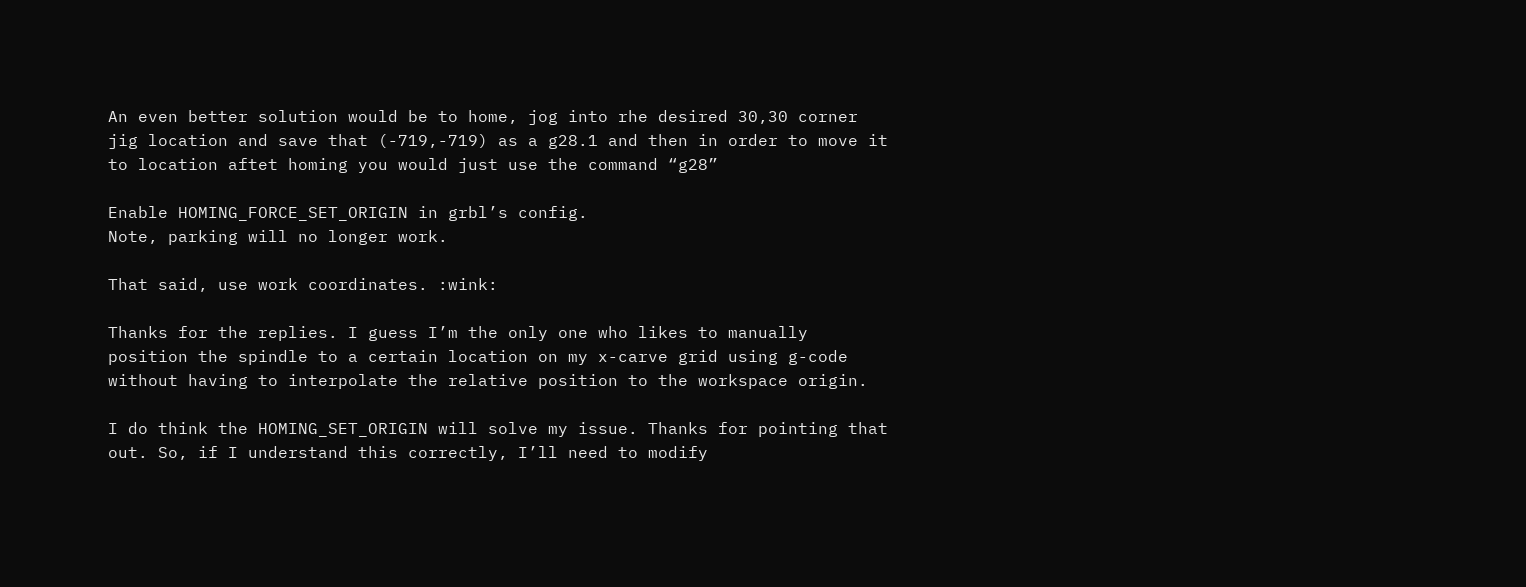An even better solution would be to home, jog into rhe desired 30,30 corner jig location and save that (-719,-719) as a g28.1 and then in order to move it to location aftet homing you would just use the command “g28”

Enable HOMING_FORCE_SET_ORIGIN in grbl’s config.
Note, parking will no longer work.

That said, use work coordinates. :wink:

Thanks for the replies. I guess I’m the only one who likes to manually position the spindle to a certain location on my x-carve grid using g-code without having to interpolate the relative position to the workspace origin.

I do think the HOMING_SET_ORIGIN will solve my issue. Thanks for pointing that out. So, if I understand this correctly, I’ll need to modify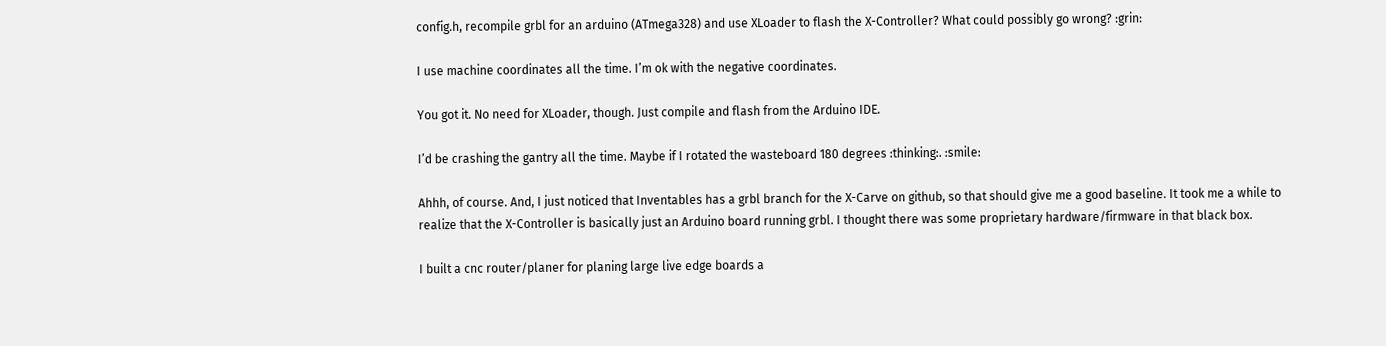config.h, recompile grbl for an arduino (ATmega328) and use XLoader to flash the X-Controller? What could possibly go wrong? :grin:

I use machine coordinates all the time. I’m ok with the negative coordinates.

You got it. No need for XLoader, though. Just compile and flash from the Arduino IDE.

I’d be crashing the gantry all the time. Maybe if I rotated the wasteboard 180 degrees :thinking:. :smile:

Ahhh, of course. And, I just noticed that Inventables has a grbl branch for the X-Carve on github, so that should give me a good baseline. It took me a while to realize that the X-Controller is basically just an Arduino board running grbl. I thought there was some proprietary hardware/firmware in that black box.

I built a cnc router/planer for planing large live edge boards a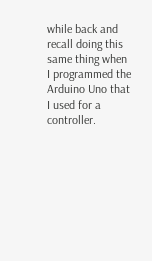while back and recall doing this same thing when I programmed the Arduino Uno that I used for a controller.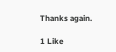Thanks again.

1 Like